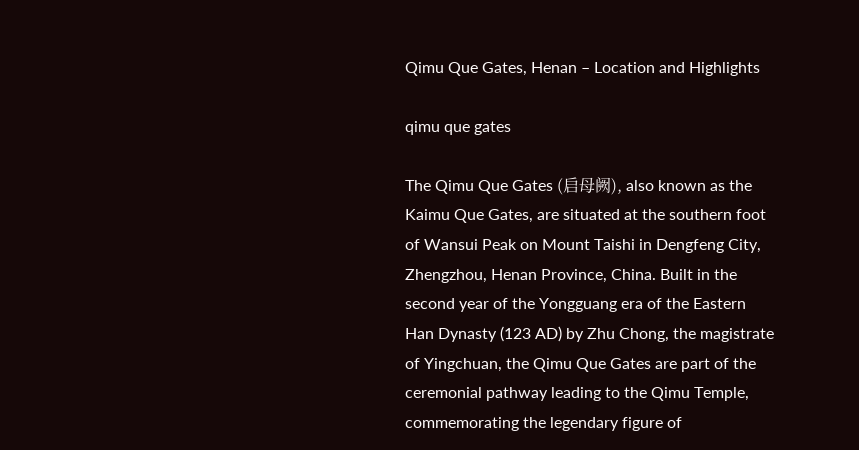Qimu Que Gates, Henan – Location and Highlights

qimu que gates

The Qimu Que Gates (启母阙), also known as the Kaimu Que Gates, are situated at the southern foot of Wansui Peak on Mount Taishi in Dengfeng City, Zhengzhou, Henan Province, China. Built in the second year of the Yongguang era of the Eastern Han Dynasty (123 AD) by Zhu Chong, the magistrate of Yingchuan, the Qimu Que Gates are part of the ceremonial pathway leading to the Qimu Temple, commemorating the legendary figure of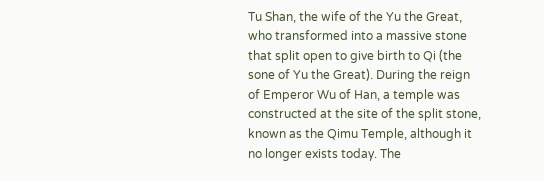Tu Shan, the wife of the Yu the Great, who transformed into a massive stone that split open to give birth to Qi (the sone of Yu the Great). During the reign of Emperor Wu of Han, a temple was constructed at the site of the split stone, known as the Qimu Temple, although it no longer exists today. The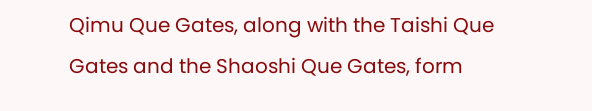Qimu Que Gates, along with the Taishi Que Gates and the Shaoshi Que Gates, form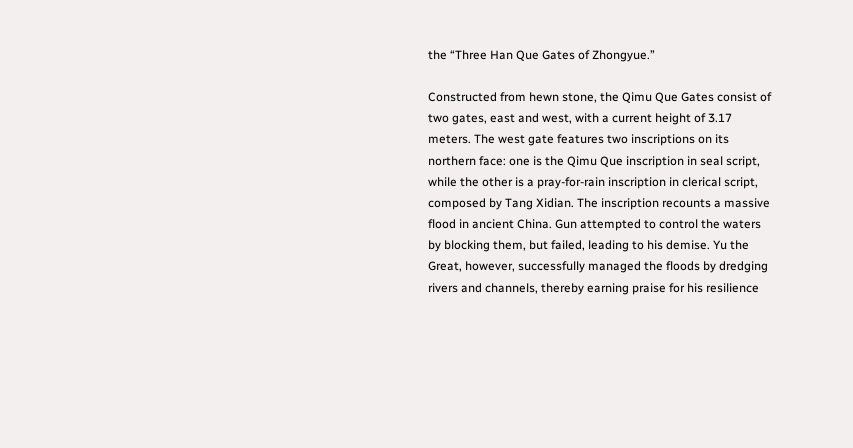the “Three Han Que Gates of Zhongyue.”

Constructed from hewn stone, the Qimu Que Gates consist of two gates, east and west, with a current height of 3.17 meters. The west gate features two inscriptions on its northern face: one is the Qimu Que inscription in seal script, while the other is a pray-for-rain inscription in clerical script, composed by Tang Xidian. The inscription recounts a massive flood in ancient China. Gun attempted to control the waters by blocking them, but failed, leading to his demise. Yu the Great, however, successfully managed the floods by dredging rivers and channels, thereby earning praise for his resilience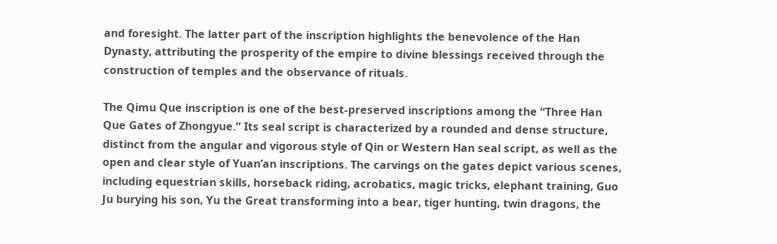and foresight. The latter part of the inscription highlights the benevolence of the Han Dynasty, attributing the prosperity of the empire to divine blessings received through the construction of temples and the observance of rituals.

The Qimu Que inscription is one of the best-preserved inscriptions among the “Three Han Que Gates of Zhongyue.” Its seal script is characterized by a rounded and dense structure, distinct from the angular and vigorous style of Qin or Western Han seal script, as well as the open and clear style of Yuan’an inscriptions. The carvings on the gates depict various scenes, including equestrian skills, horseback riding, acrobatics, magic tricks, elephant training, Guo Ju burying his son, Yu the Great transforming into a bear, tiger hunting, twin dragons, the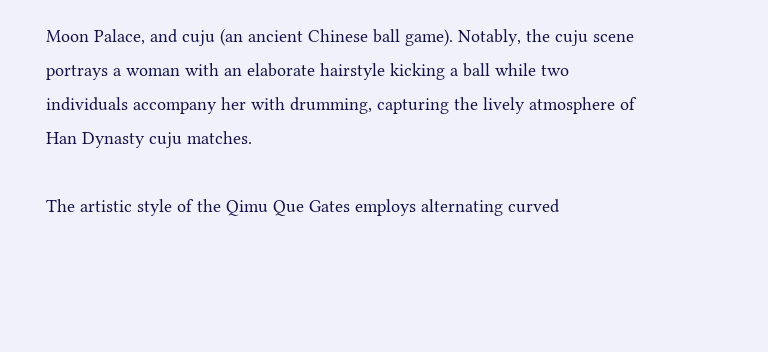Moon Palace, and cuju (an ancient Chinese ball game). Notably, the cuju scene portrays a woman with an elaborate hairstyle kicking a ball while two individuals accompany her with drumming, capturing the lively atmosphere of Han Dynasty cuju matches.

The artistic style of the Qimu Que Gates employs alternating curved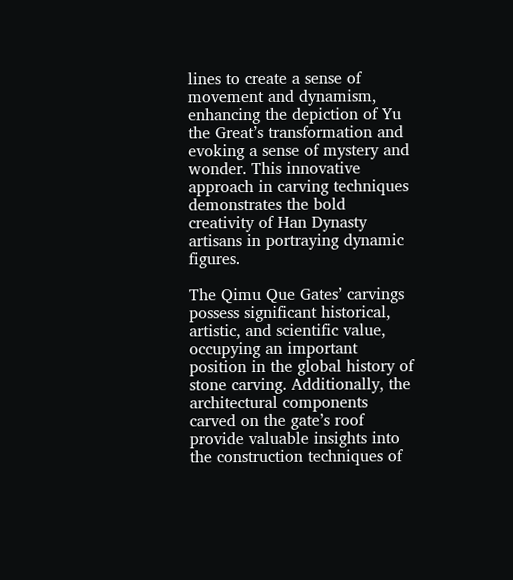lines to create a sense of movement and dynamism, enhancing the depiction of Yu the Great’s transformation and evoking a sense of mystery and wonder. This innovative approach in carving techniques demonstrates the bold creativity of Han Dynasty artisans in portraying dynamic figures.

The Qimu Que Gates’ carvings possess significant historical, artistic, and scientific value, occupying an important position in the global history of stone carving. Additionally, the architectural components carved on the gate’s roof provide valuable insights into the construction techniques of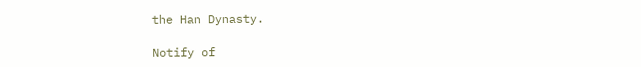the Han Dynasty.

Notify of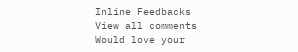Inline Feedbacks
View all comments
Would love your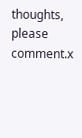thoughts, please comment.x